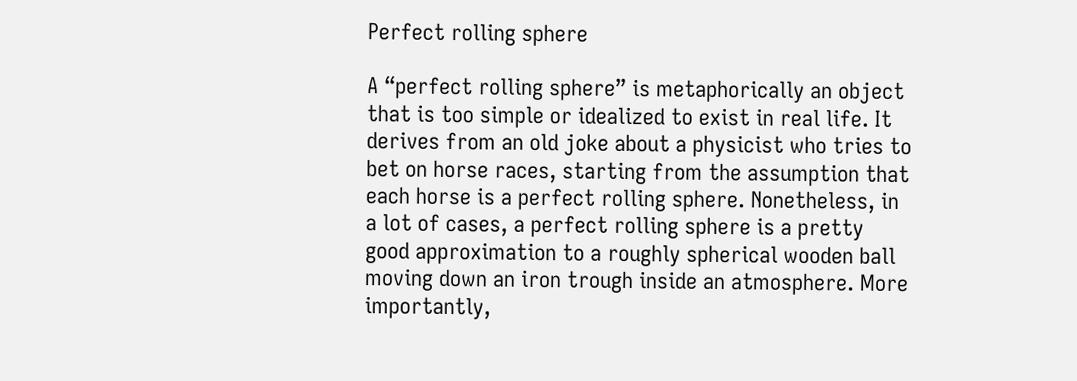Perfect rolling sphere

A “perfect rolling sphere” is metaphorically an object that is too simple or idealized to exist in real life. It derives from an old joke about a physicist who tries to bet on horse races, starting from the assumption that each horse is a perfect rolling sphere. Nonetheless, in a lot of cases, a perfect rolling sphere is a pretty good approximation to a roughly spherical wooden ball moving down an iron trough inside an atmosphere. More importantly,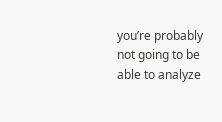you’re probably not going to be able to analyze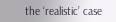the ‘realistic’ case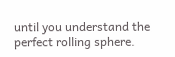until you understand the perfect rolling sphere.